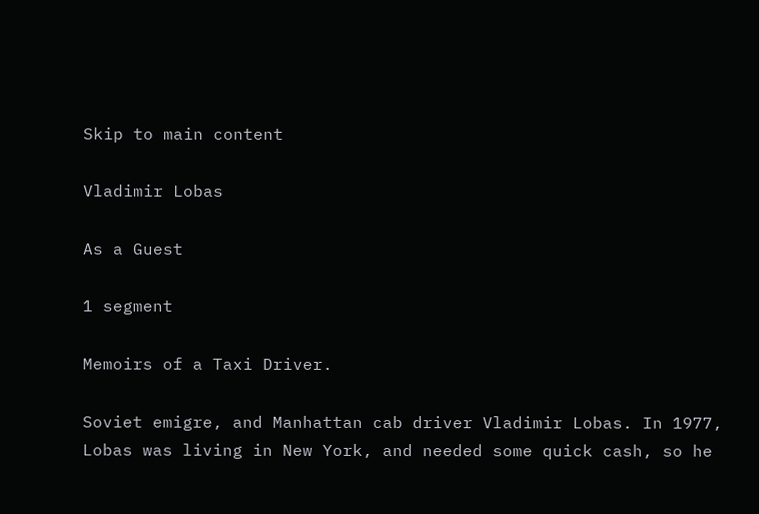Skip to main content

Vladimir Lobas

As a Guest

1 segment

Memoirs of a Taxi Driver.

Soviet emigre, and Manhattan cab driver Vladimir Lobas. In 1977, Lobas was living in New York, and needed some quick cash, so he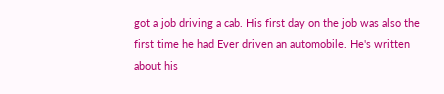got a job driving a cab. His first day on the job was also the first time he had Ever driven an automobile. He's written about his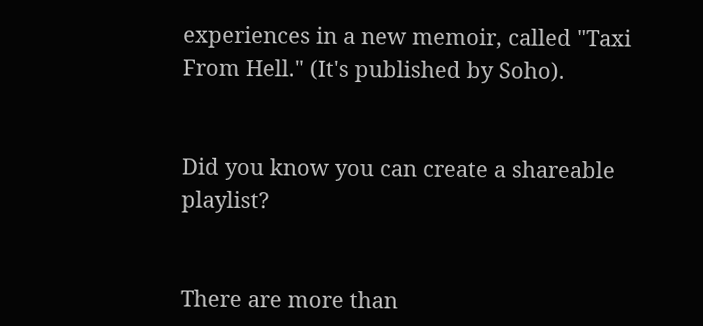experiences in a new memoir, called "Taxi From Hell." (It's published by Soho).


Did you know you can create a shareable playlist?


There are more than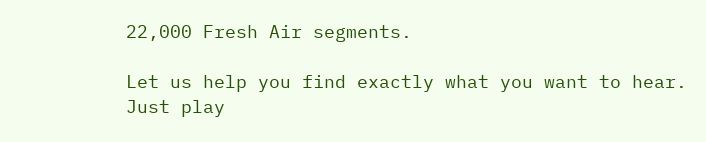22,000 Fresh Air segments.

Let us help you find exactly what you want to hear.
Just play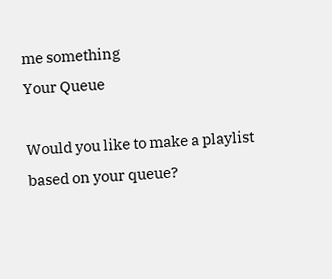me something
Your Queue

Would you like to make a playlist based on your queue?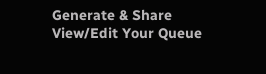Generate & Share View/Edit Your Queue